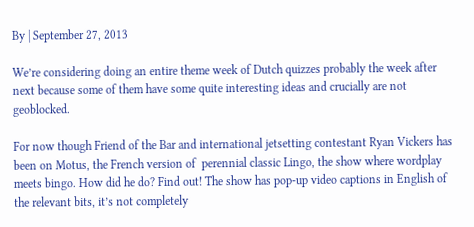By | September 27, 2013

We’re considering doing an entire theme week of Dutch quizzes probably the week after next because some of them have some quite interesting ideas and crucially are not geoblocked.

For now though Friend of the Bar and international jetsetting contestant Ryan Vickers has been on Motus, the French version of  perennial classic Lingo, the show where wordplay meets bingo. How did he do? Find out! The show has pop-up video captions in English of the relevant bits, it’s not completely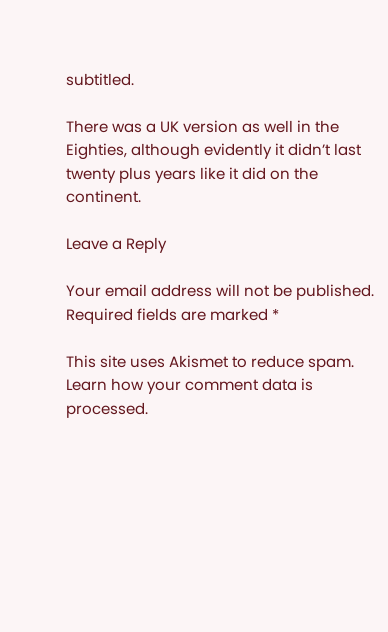subtitled.

There was a UK version as well in the Eighties, although evidently it didn’t last twenty plus years like it did on the continent.

Leave a Reply

Your email address will not be published. Required fields are marked *

This site uses Akismet to reduce spam. Learn how your comment data is processed.